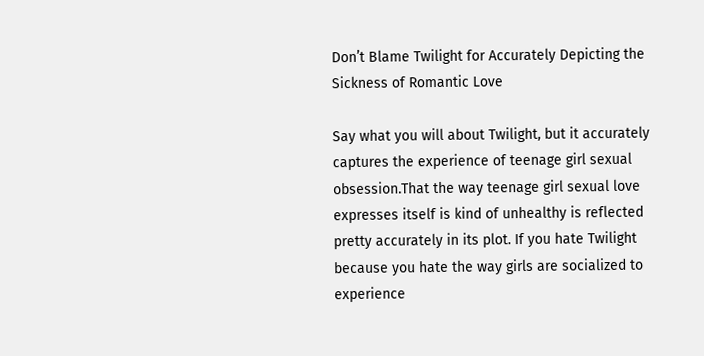Don’t Blame Twilight for Accurately Depicting the Sickness of Romantic Love

Say what you will about Twilight, but it accurately captures the experience of teenage girl sexual obsession.That the way teenage girl sexual love expresses itself is kind of unhealthy is reflected pretty accurately in its plot. If you hate Twilight because you hate the way girls are socialized to experience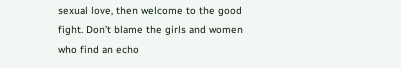sexual love, then welcome to the good fight. Don’t blame the girls and women who find an echo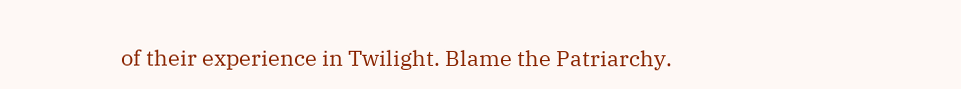of their experience in Twilight. Blame the Patriarchy.